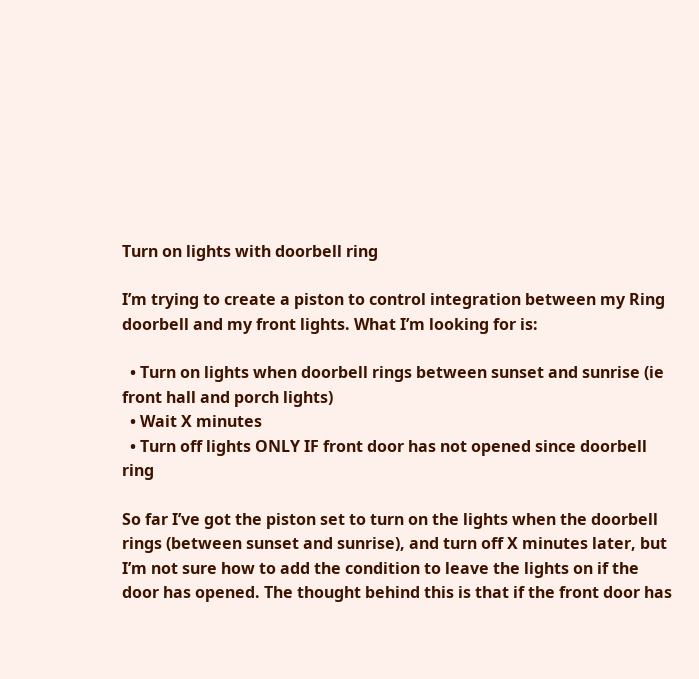Turn on lights with doorbell ring

I’m trying to create a piston to control integration between my Ring doorbell and my front lights. What I’m looking for is:

  • Turn on lights when doorbell rings between sunset and sunrise (ie front hall and porch lights)
  • Wait X minutes
  • Turn off lights ONLY IF front door has not opened since doorbell ring

So far I’ve got the piston set to turn on the lights when the doorbell rings (between sunset and sunrise), and turn off X minutes later, but I’m not sure how to add the condition to leave the lights on if the door has opened. The thought behind this is that if the front door has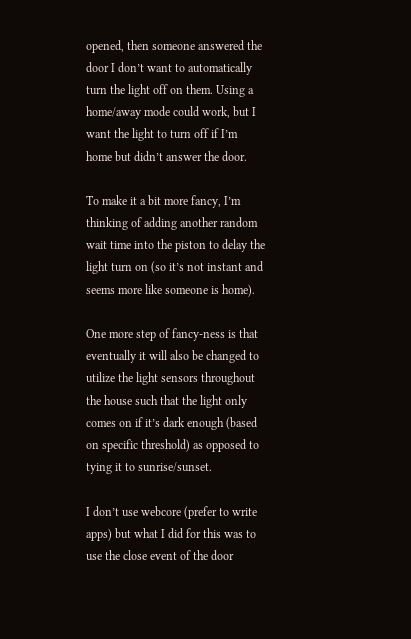opened, then someone answered the door I don’t want to automatically turn the light off on them. Using a home/away mode could work, but I want the light to turn off if I’m home but didn’t answer the door.

To make it a bit more fancy, I’m thinking of adding another random wait time into the piston to delay the light turn on (so it’s not instant and seems more like someone is home).

One more step of fancy-ness is that eventually it will also be changed to utilize the light sensors throughout the house such that the light only comes on if it’s dark enough (based on specific threshold) as opposed to tying it to sunrise/sunset.

I don’t use webcore (prefer to write apps) but what I did for this was to use the close event of the door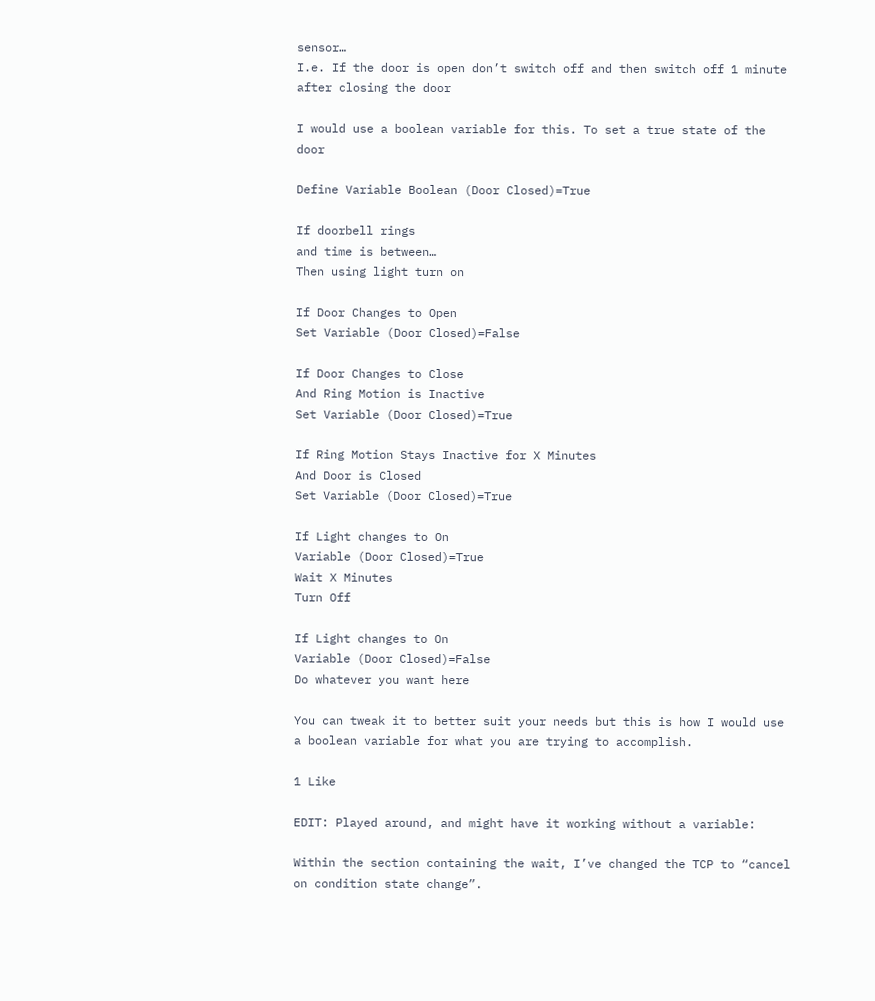sensor…
I.e. If the door is open don’t switch off and then switch off 1 minute after closing the door

I would use a boolean variable for this. To set a true state of the door

Define Variable Boolean (Door Closed)=True

If doorbell rings
and time is between…
Then using light turn on

If Door Changes to Open
Set Variable (Door Closed)=False

If Door Changes to Close
And Ring Motion is Inactive
Set Variable (Door Closed)=True

If Ring Motion Stays Inactive for X Minutes
And Door is Closed
Set Variable (Door Closed)=True

If Light changes to On
Variable (Door Closed)=True
Wait X Minutes
Turn Off

If Light changes to On
Variable (Door Closed)=False
Do whatever you want here

You can tweak it to better suit your needs but this is how I would use a boolean variable for what you are trying to accomplish.

1 Like

EDIT: Played around, and might have it working without a variable:

Within the section containing the wait, I’ve changed the TCP to “cancel on condition state change”.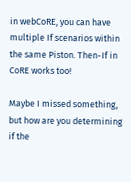in webCoRE, you can have multiple If scenarios within the same Piston. Then-If in CoRE works too!

Maybe I missed something, but how are you determining if the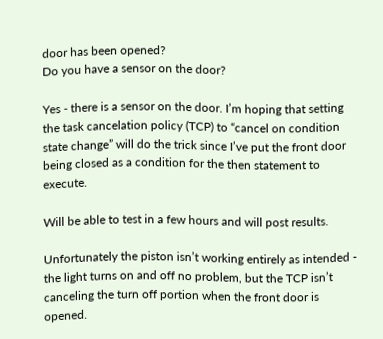door has been opened?
Do you have a sensor on the door?

Yes - there is a sensor on the door. I’m hoping that setting the task cancelation policy (TCP) to “cancel on condition state change” will do the trick since I’ve put the front door being closed as a condition for the then statement to execute.

Will be able to test in a few hours and will post results.

Unfortunately the piston isn’t working entirely as intended - the light turns on and off no problem, but the TCP isn’t canceling the turn off portion when the front door is opened.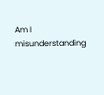Am I misunderstanding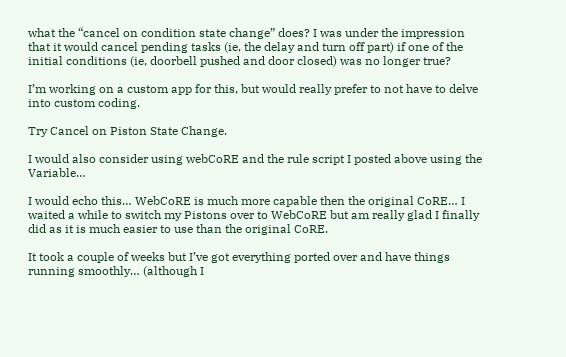what the “cancel on condition state change” does? I was under the impression that it would cancel pending tasks (ie, the delay and turn off part) if one of the initial conditions (ie, doorbell pushed and door closed) was no longer true?

I’m working on a custom app for this, but would really prefer to not have to delve into custom coding.

Try Cancel on Piston State Change.

I would also consider using webCoRE and the rule script I posted above using the Variable…

I would echo this… WebCoRE is much more capable then the original CoRE… I waited a while to switch my Pistons over to WebCoRE but am really glad I finally did as it is much easier to use than the original CoRE.

It took a couple of weeks but I’ve got everything ported over and have things running smoothly… (although I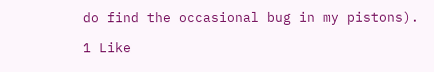do find the occasional bug in my pistons).

1 Like